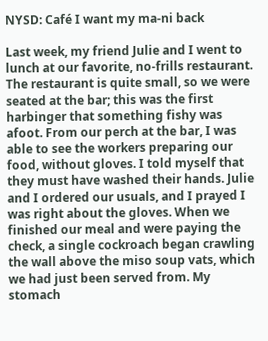NYSD: Café I want my ma-ni back

Last week, my friend Julie and I went to lunch at our favorite, no-frills restaurant. The restaurant is quite small, so we were seated at the bar; this was the first harbinger that something fishy was afoot. From our perch at the bar, I was able to see the workers preparing our food, without gloves. I told myself that they must have washed their hands. Julie and I ordered our usuals, and I prayed I was right about the gloves. When we finished our meal and were paying the check, a single cockroach began crawling the wall above the miso soup vats, which we had just been served from. My stomach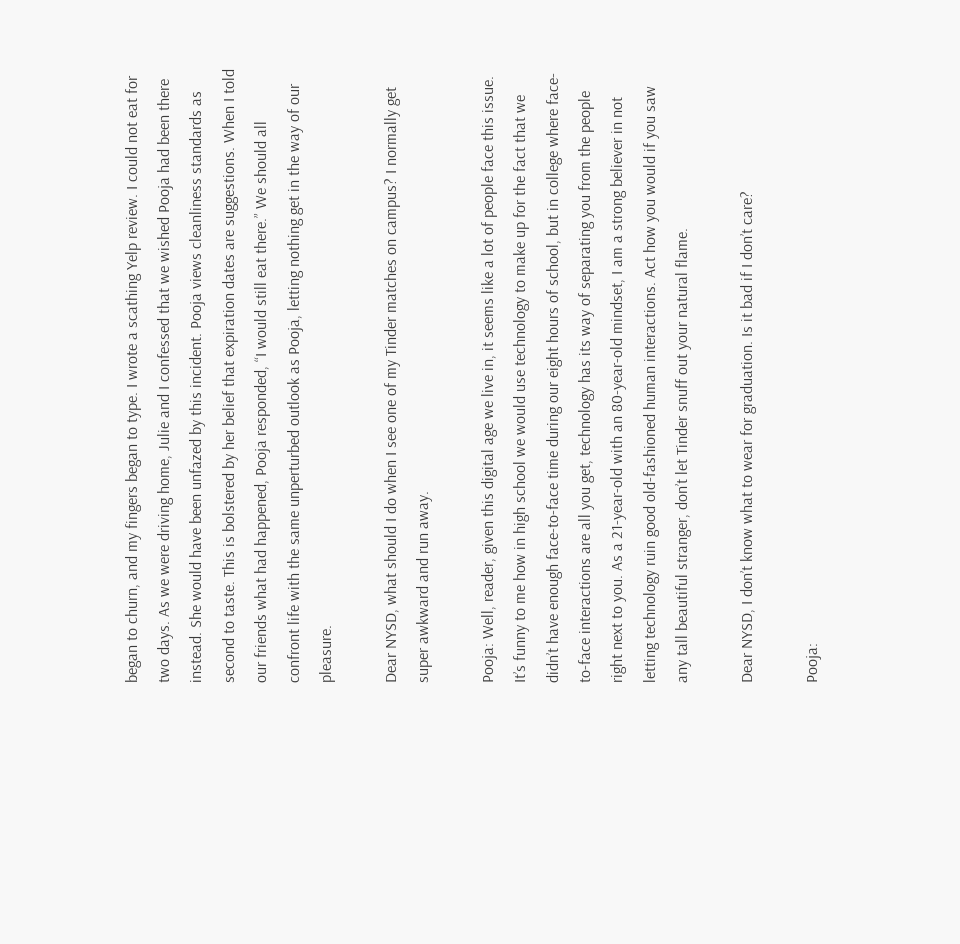began to churn, and my fingers began to type. I wrote a scathing Yelp review. I could not eat for two days. As we were driving home, Julie and I confessed that we wished Pooja had been there instead. She would have been unfazed by this incident. Pooja views cleanliness standards as second to taste. This is bolstered by her belief that expiration dates are suggestions. When I told our friends what had happened, Pooja responded, “I would still eat there.” We should all confront life with the same unperturbed outlook as Pooja, letting nothing get in the way of our pleasure.

Dear NYSD, what should I do when I see one of my Tinder matches on campus? I normally get super awkward and run away.

Pooja: Well, reader, given this digital age we live in, it seems like a lot of people face this issue. It’s funny to me how in high school we would use technology to make up for the fact that we didn’t have enough face-to-face time during our eight hours of school, but in college where face-to-face interactions are all you get, technology has its way of separating you from the people right next to you. As a 21-year-old with an 80-year-old mindset, I am a strong believer in not letting technology ruin good old-fashioned human interactions. Act how you would if you saw any tall beautiful stranger, don’t let Tinder snuff out your natural flame.

Dear NYSD, I don’t know what to wear for graduation. Is it bad if I don’t care?

Pooja: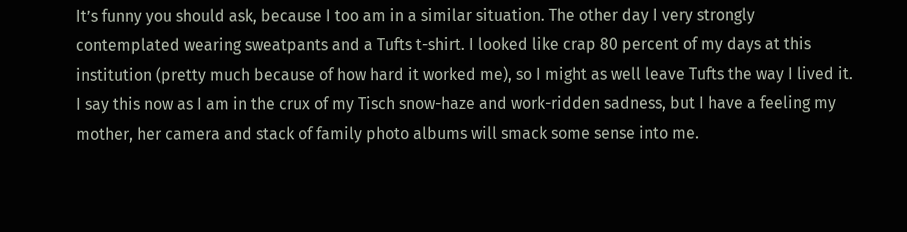It’s funny you should ask, because I too am in a similar situation. The other day I very strongly contemplated wearing sweatpants and a Tufts t-shirt. I looked like crap 80 percent of my days at this institution (pretty much because of how hard it worked me), so I might as well leave Tufts the way I lived it. I say this now as I am in the crux of my Tisch snow-haze and work-ridden sadness, but I have a feeling my mother, her camera and stack of family photo albums will smack some sense into me.